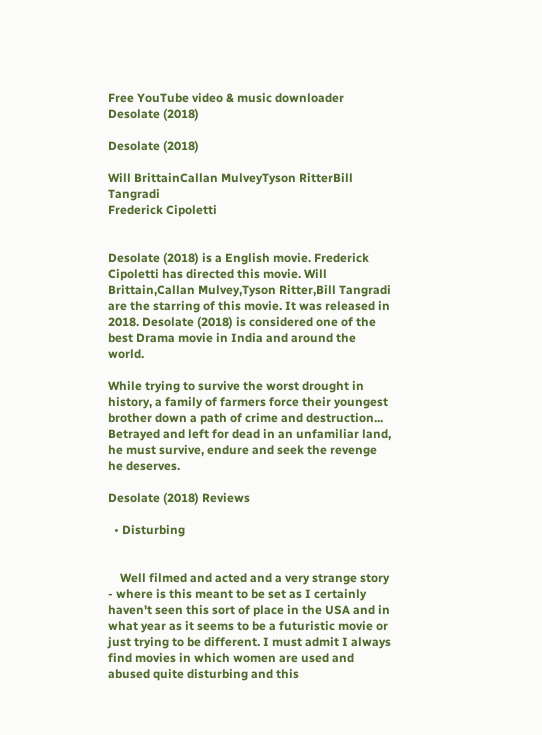Free YouTube video & music downloader
Desolate (2018)

Desolate (2018)

Will BrittainCallan MulveyTyson RitterBill Tangradi
Frederick Cipoletti


Desolate (2018) is a English movie. Frederick Cipoletti has directed this movie. Will Brittain,Callan Mulvey,Tyson Ritter,Bill Tangradi are the starring of this movie. It was released in 2018. Desolate (2018) is considered one of the best Drama movie in India and around the world.

While trying to survive the worst drought in history, a family of farmers force their youngest brother down a path of crime and destruction... Betrayed and left for dead in an unfamiliar land, he must survive, endure and seek the revenge he deserves.

Desolate (2018) Reviews

  • Disturbing


    Well filmed and acted and a very strange story - where is this meant to be set as I certainly haven't seen this sort of place in the USA and in what year as it seems to be a futuristic movie or just trying to be different. I must admit I always find movies in which women are used and abused quite disturbing and this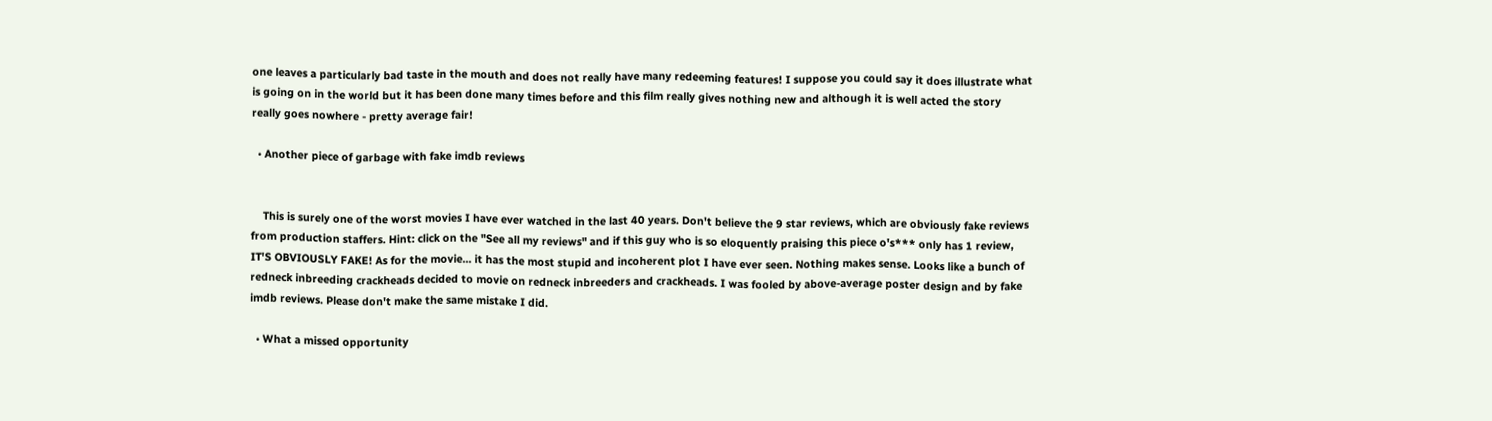one leaves a particularly bad taste in the mouth and does not really have many redeeming features! I suppose you could say it does illustrate what is going on in the world but it has been done many times before and this film really gives nothing new and although it is well acted the story really goes nowhere - pretty average fair!

  • Another piece of garbage with fake imdb reviews


    This is surely one of the worst movies I have ever watched in the last 40 years. Don't believe the 9 star reviews, which are obviously fake reviews from production staffers. Hint: click on the "See all my reviews" and if this guy who is so eloquently praising this piece o's*** only has 1 review, IT'S OBVIOUSLY FAKE! As for the movie... it has the most stupid and incoherent plot I have ever seen. Nothing makes sense. Looks like a bunch of redneck inbreeding crackheads decided to movie on redneck inbreeders and crackheads. I was fooled by above-average poster design and by fake imdb reviews. Please don't make the same mistake I did.

  • What a missed opportunity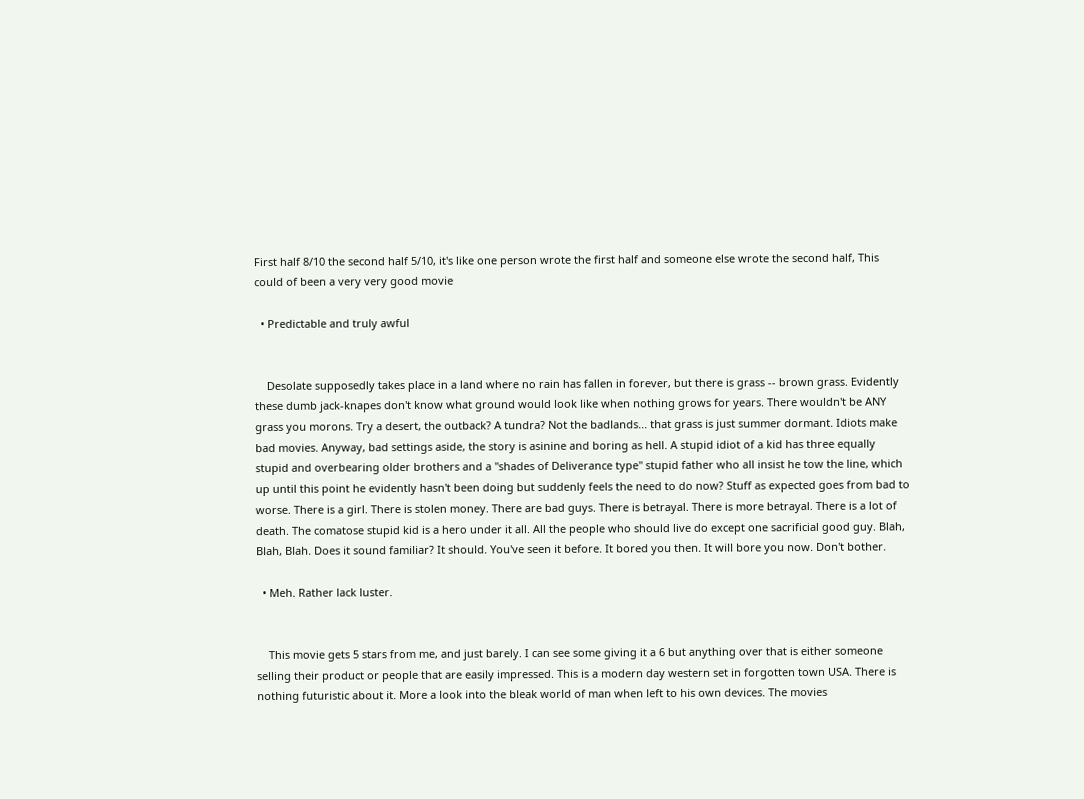First half 8/10 the second half 5/10, it's like one person wrote the first half and someone else wrote the second half, This could of been a very very good movie

  • Predictable and truly awful


    Desolate supposedly takes place in a land where no rain has fallen in forever, but there is grass -- brown grass. Evidently these dumb jack-knapes don't know what ground would look like when nothing grows for years. There wouldn't be ANY grass you morons. Try a desert, the outback? A tundra? Not the badlands... that grass is just summer dormant. Idiots make bad movies. Anyway, bad settings aside, the story is asinine and boring as hell. A stupid idiot of a kid has three equally stupid and overbearing older brothers and a "shades of Deliverance type" stupid father who all insist he tow the line, which up until this point he evidently hasn't been doing but suddenly feels the need to do now? Stuff as expected goes from bad to worse. There is a girl. There is stolen money. There are bad guys. There is betrayal. There is more betrayal. There is a lot of death. The comatose stupid kid is a hero under it all. All the people who should live do except one sacrificial good guy. Blah, Blah, Blah. Does it sound familiar? It should. You've seen it before. It bored you then. It will bore you now. Don't bother.

  • Meh. Rather lack luster.


    This movie gets 5 stars from me, and just barely. I can see some giving it a 6 but anything over that is either someone selling their product or people that are easily impressed. This is a modern day western set in forgotten town USA. There is nothing futuristic about it. More a look into the bleak world of man when left to his own devices. The movies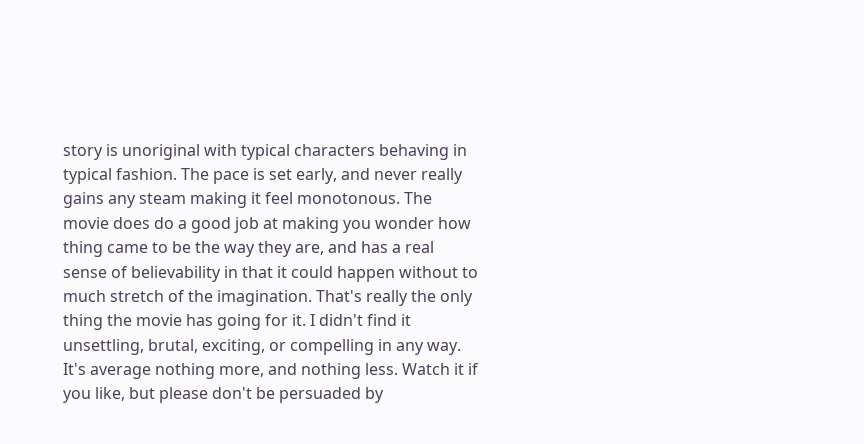story is unoriginal with typical characters behaving in typical fashion. The pace is set early, and never really gains any steam making it feel monotonous. The movie does do a good job at making you wonder how thing came to be the way they are, and has a real sense of believability in that it could happen without to much stretch of the imagination. That's really the only thing the movie has going for it. I didn't find it unsettling, brutal, exciting, or compelling in any way. It's average nothing more, and nothing less. Watch it if you like, but please don't be persuaded by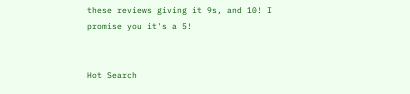these reviews giving it 9s, and 10! I promise you it's a 5!


Hot Search